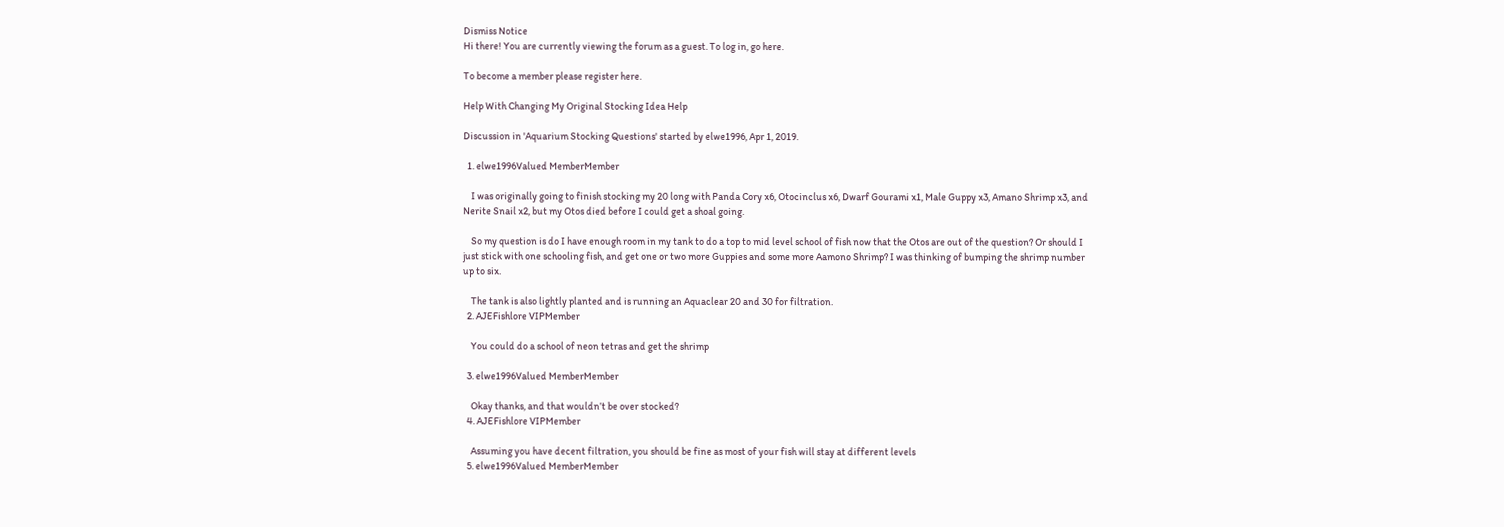Dismiss Notice
Hi there! You are currently viewing the forum as a guest. To log in, go here.

To become a member please register here.

Help With Changing My Original Stocking Idea Help

Discussion in 'Aquarium Stocking Questions' started by elwe1996, Apr 1, 2019.

  1. elwe1996Valued MemberMember

    I was originally going to finish stocking my 20 long with Panda Cory x6, Otocinclus x6, Dwarf Gourami x1, Male Guppy x3, Amano Shrimp x3, and Nerite Snail x2, but my Otos died before I could get a shoal going.

    So my question is do I have enough room in my tank to do a top to mid level school of fish now that the Otos are out of the question? Or should I just stick with one schooling fish, and get one or two more Guppies and some more Aamono Shrimp? I was thinking of bumping the shrimp number up to six.

    The tank is also lightly planted and is running an Aquaclear 20 and 30 for filtration.
  2. AJEFishlore VIPMember

    You could do a school of neon tetras and get the shrimp

  3. elwe1996Valued MemberMember

    Okay thanks, and that wouldn’t be over stocked?
  4. AJEFishlore VIPMember

    Assuming you have decent filtration, you should be fine as most of your fish will stay at different levels
  5. elwe1996Valued MemberMember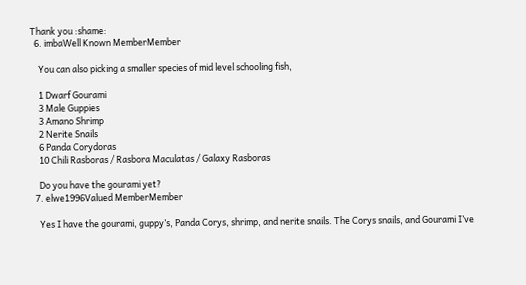Thank you :shame:
  6. imbaWell Known MemberMember

    You can also picking a smaller species of mid level schooling fish,

    1 Dwarf Gourami
    3 Male Guppies
    3 Amano Shrimp
    2 Nerite Snails
    6 Panda Corydoras
    10 Chili Rasboras / Rasbora Maculatas / Galaxy Rasboras

    Do you have the gourami yet?
  7. elwe1996Valued MemberMember

    Yes I have the gourami, guppy’s, Panda Corys, shrimp, and nerite snails. The Corys snails, and Gourami I’ve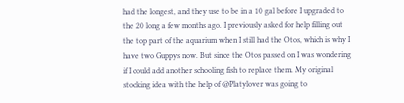had the longest, and they use to be in a 10 gal before I upgraded to the 20 long a few months ago. I previously asked for help filling out the top part of the aquarium when I still had the Otos, which is why I have two Guppys now. But since the Otos passed on I was wondering if I could add another schooling fish to replace them. My original stocking idea with the help of @Platylover was going to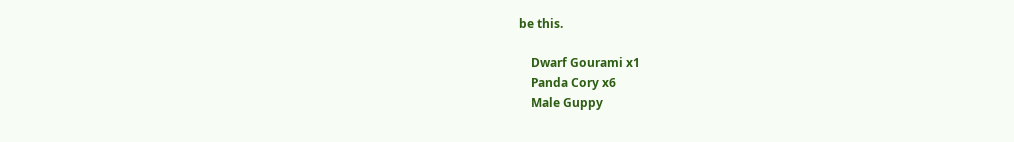be this.

    Dwarf Gourami x1
    Panda Cory x6
    Male Guppy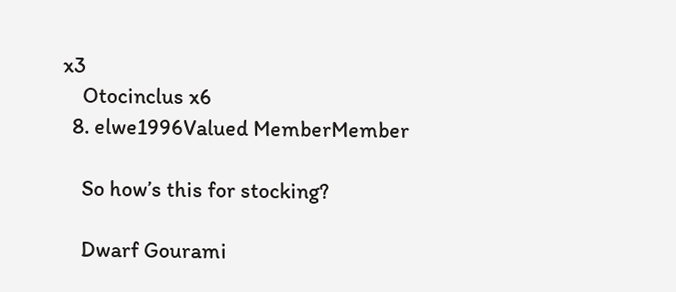x3
    Otocinclus x6
  8. elwe1996Valued MemberMember

    So how’s this for stocking?

    Dwarf Gourami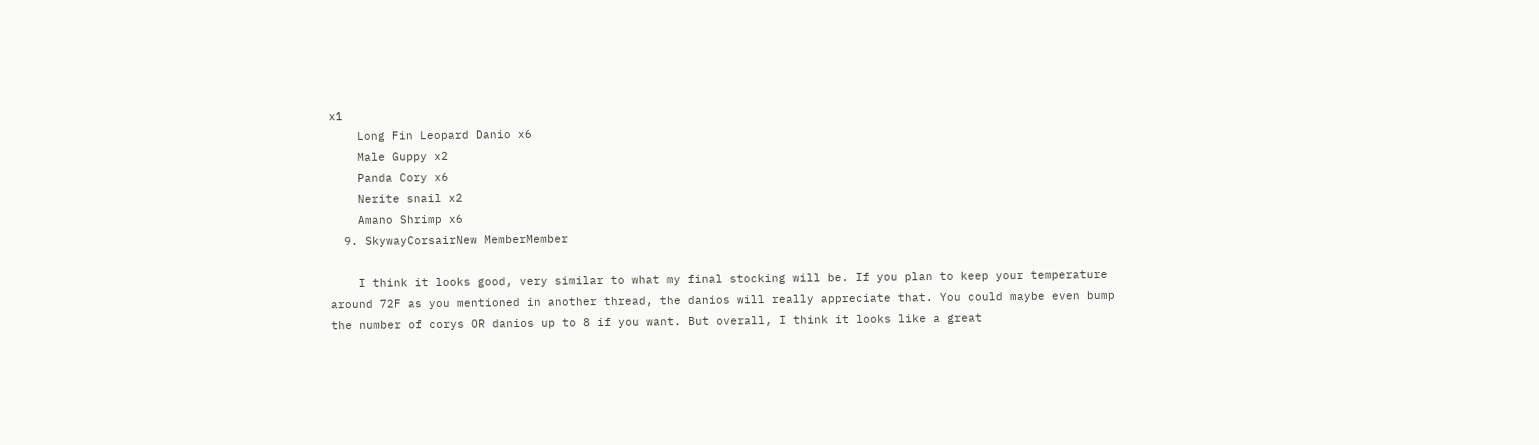x1
    Long Fin Leopard Danio x6
    Male Guppy x2
    Panda Cory x6
    Nerite snail x2
    Amano Shrimp x6
  9. SkywayCorsairNew MemberMember

    I think it looks good, very similar to what my final stocking will be. If you plan to keep your temperature around 72F as you mentioned in another thread, the danios will really appreciate that. You could maybe even bump the number of corys OR danios up to 8 if you want. But overall, I think it looks like a great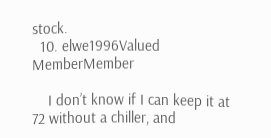stock.
  10. elwe1996Valued MemberMember

    I don’t know if I can keep it at 72 without a chiller, and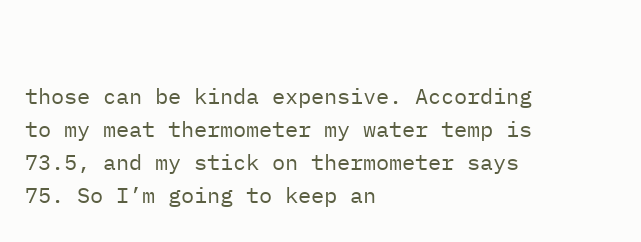those can be kinda expensive. According to my meat thermometer my water temp is 73.5, and my stick on thermometer says 75. So I’m going to keep an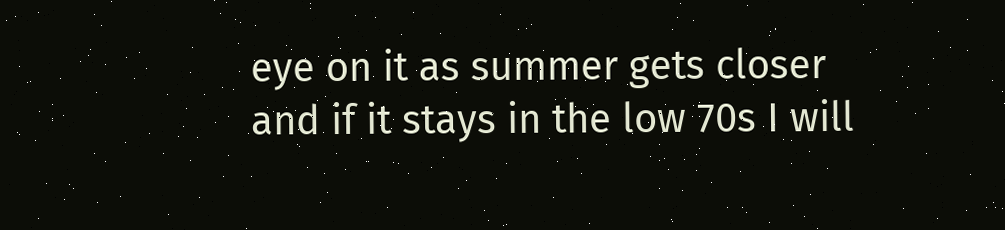eye on it as summer gets closer and if it stays in the low 70s I will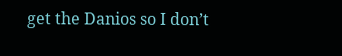get the Danios so I don’t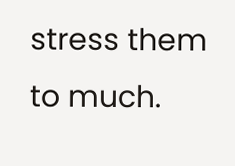stress them to much.